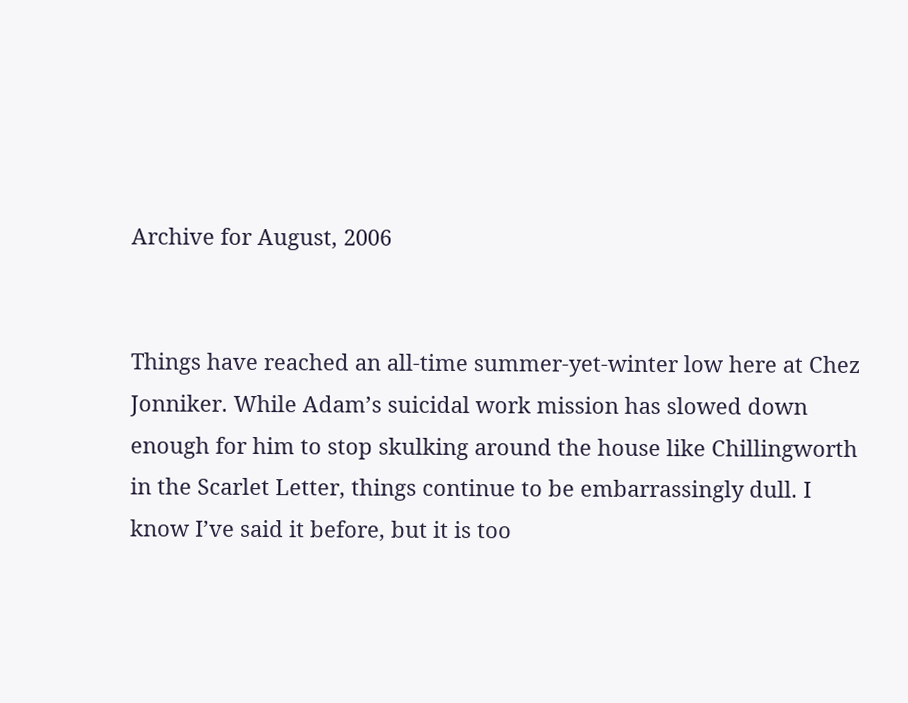Archive for August, 2006


Things have reached an all-time summer-yet-winter low here at Chez Jonniker. While Adam’s suicidal work mission has slowed down enough for him to stop skulking around the house like Chillingworth in the Scarlet Letter, things continue to be embarrassingly dull. I know I’ve said it before, but it is too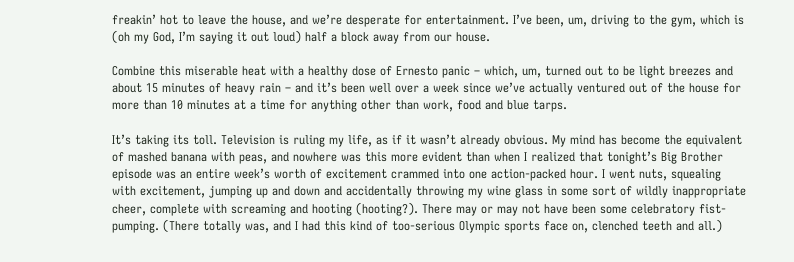freakin’ hot to leave the house, and we’re desperate for entertainment. I’ve been, um, driving to the gym, which is (oh my God, I’m saying it out loud) half a block away from our house.

Combine this miserable heat with a healthy dose of Ernesto panic – which, um, turned out to be light breezes and about 15 minutes of heavy rain – and it’s been well over a week since we’ve actually ventured out of the house for more than 10 minutes at a time for anything other than work, food and blue tarps.

It’s taking its toll. Television is ruling my life, as if it wasn’t already obvious. My mind has become the equivalent of mashed banana with peas, and nowhere was this more evident than when I realized that tonight’s Big Brother episode was an entire week’s worth of excitement crammed into one action-packed hour. I went nuts, squealing with excitement, jumping up and down and accidentally throwing my wine glass in some sort of wildly inappropriate cheer, complete with screaming and hooting (hooting?). There may or may not have been some celebratory fist-pumping. (There totally was, and I had this kind of too-serious Olympic sports face on, clenched teeth and all.)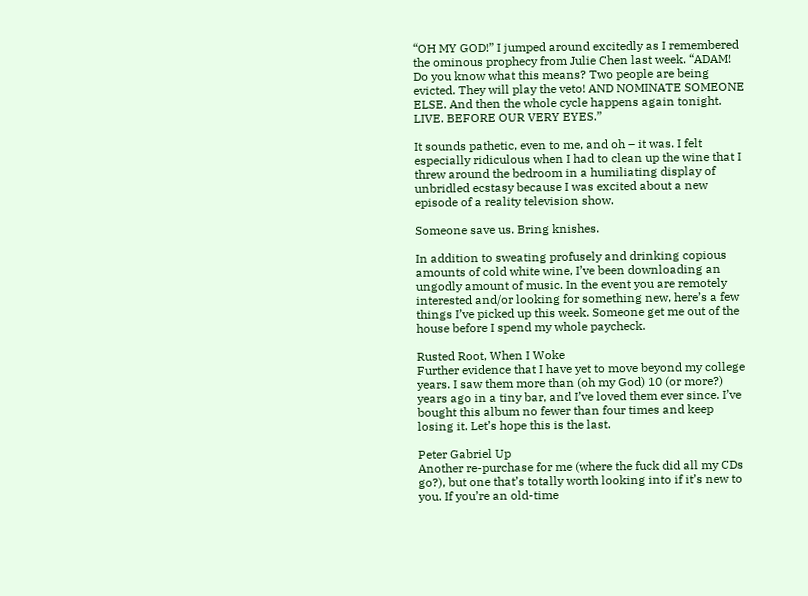“OH MY GOD!” I jumped around excitedly as I remembered the ominous prophecy from Julie Chen last week. “ADAM! Do you know what this means? Two people are being evicted. They will play the veto! AND NOMINATE SOMEONE ELSE. And then the whole cycle happens again tonight. LIVE. BEFORE OUR VERY EYES.”

It sounds pathetic, even to me, and oh – it was. I felt especially ridiculous when I had to clean up the wine that I threw around the bedroom in a humiliating display of unbridled ecstasy because I was excited about a new episode of a reality television show.

Someone save us. Bring knishes.

In addition to sweating profusely and drinking copious amounts of cold white wine, I’ve been downloading an ungodly amount of music. In the event you are remotely interested and/or looking for something new, here’s a few things I’ve picked up this week. Someone get me out of the house before I spend my whole paycheck.

Rusted Root, When I Woke
Further evidence that I have yet to move beyond my college years. I saw them more than (oh my God) 10 (or more?) years ago in a tiny bar, and I’ve loved them ever since. I’ve bought this album no fewer than four times and keep losing it. Let’s hope this is the last.

Peter Gabriel Up
Another re-purchase for me (where the fuck did all my CDs go?), but one that’s totally worth looking into if it’s new to you. If you’re an old-time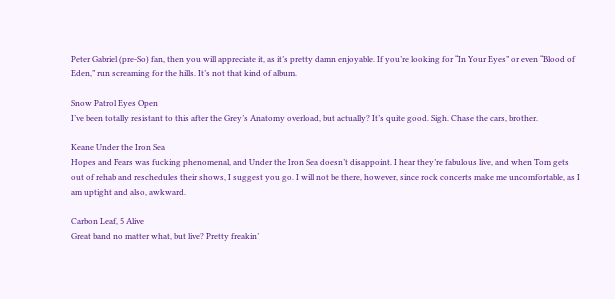Peter Gabriel (pre-So) fan, then you will appreciate it, as it’s pretty damn enjoyable. If you’re looking for “In Your Eyes” or even “Blood of Eden,” run screaming for the hills. It’s not that kind of album.

Snow Patrol Eyes Open
I’ve been totally resistant to this after the Grey’s Anatomy overload, but actually? It’s quite good. Sigh. Chase the cars, brother.

Keane Under the Iron Sea
Hopes and Fears was fucking phenomenal, and Under the Iron Sea doesn’t disappoint. I hear they’re fabulous live, and when Tom gets out of rehab and reschedules their shows, I suggest you go. I will not be there, however, since rock concerts make me uncomfortable, as I am uptight and also, awkward.

Carbon Leaf, 5 Alive
Great band no matter what, but live? Pretty freakin’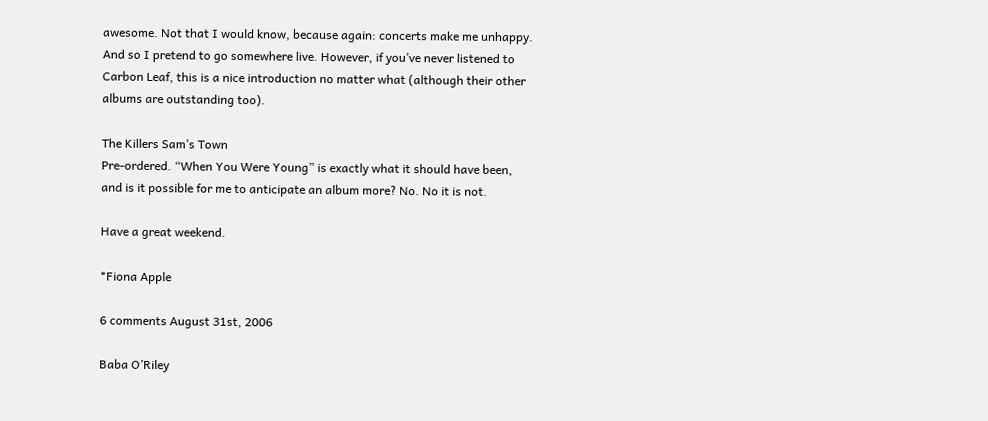awesome. Not that I would know, because again: concerts make me unhappy. And so I pretend to go somewhere live. However, if you’ve never listened to Carbon Leaf, this is a nice introduction no matter what (although their other albums are outstanding too).

The Killers Sam’s Town
Pre-ordered. “When You Were Young” is exactly what it should have been, and is it possible for me to anticipate an album more? No. No it is not.

Have a great weekend.

*Fiona Apple

6 comments August 31st, 2006

Baba O’Riley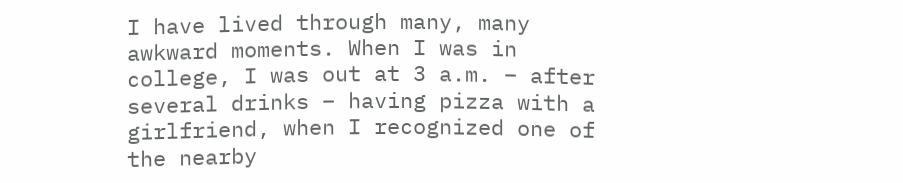I have lived through many, many awkward moments. When I was in college, I was out at 3 a.m. – after several drinks – having pizza with a girlfriend, when I recognized one of the nearby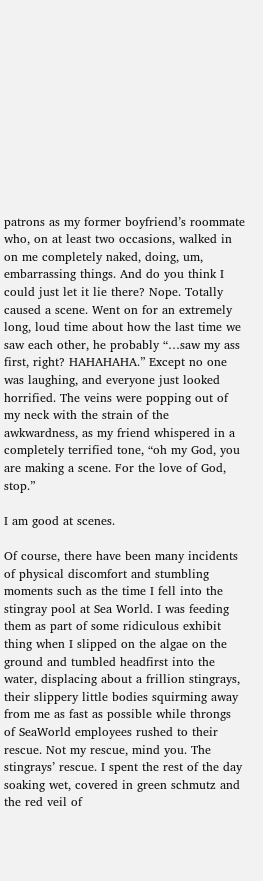patrons as my former boyfriend’s roommate who, on at least two occasions, walked in on me completely naked, doing, um, embarrassing things. And do you think I could just let it lie there? Nope. Totally caused a scene. Went on for an extremely long, loud time about how the last time we saw each other, he probably “…saw my ass first, right? HAHAHAHA.” Except no one was laughing, and everyone just looked horrified. The veins were popping out of my neck with the strain of the awkwardness, as my friend whispered in a completely terrified tone, “oh my God, you are making a scene. For the love of God, stop.”

I am good at scenes.

Of course, there have been many incidents of physical discomfort and stumbling moments such as the time I fell into the stingray pool at Sea World. I was feeding them as part of some ridiculous exhibit thing when I slipped on the algae on the ground and tumbled headfirst into the water, displacing about a frillion stingrays, their slippery little bodies squirming away from me as fast as possible while throngs of SeaWorld employees rushed to their rescue. Not my rescue, mind you. The stingrays’ rescue. I spent the rest of the day soaking wet, covered in green schmutz and the red veil of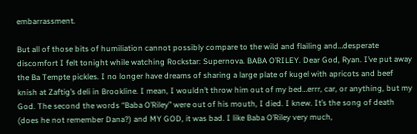embarrassment.

But all of those bits of humiliation cannot possibly compare to the wild and flailing and…desperate discomfort I felt tonight while watching Rockstar: Supernova. BABA O’RILEY. Dear God, Ryan. I’ve put away the Ba Tempte pickles. I no longer have dreams of sharing a large plate of kugel with apricots and beef knish at Zaftig’s deli in Brookline. I mean, I wouldn’t throw him out of my bed…errr, car, or anything, but my God. The second the words “Baba O’Riley” were out of his mouth, I died. I knew. It’s the song of death (does he not remember Dana?) and MY GOD, it was bad. I like Baba O’Riley very much,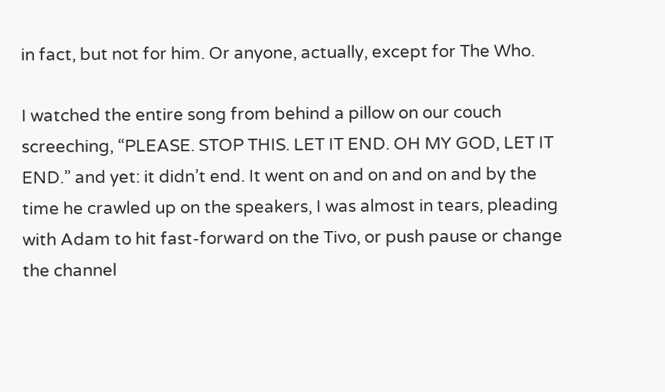in fact, but not for him. Or anyone, actually, except for The Who.

I watched the entire song from behind a pillow on our couch screeching, “PLEASE. STOP THIS. LET IT END. OH MY GOD, LET IT END.” and yet: it didn’t end. It went on and on and on and by the time he crawled up on the speakers, I was almost in tears, pleading with Adam to hit fast-forward on the Tivo, or push pause or change the channel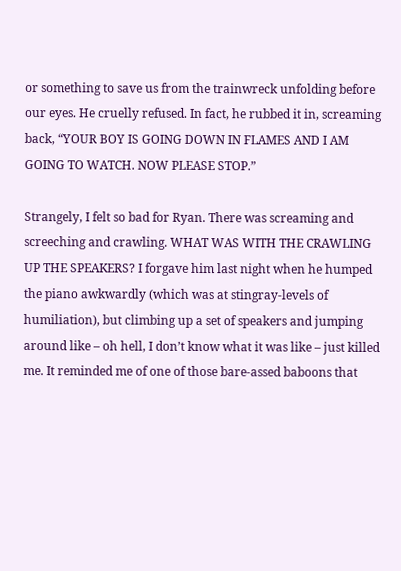or something to save us from the trainwreck unfolding before our eyes. He cruelly refused. In fact, he rubbed it in, screaming back, “YOUR BOY IS GOING DOWN IN FLAMES AND I AM GOING TO WATCH. NOW PLEASE STOP.”

Strangely, I felt so bad for Ryan. There was screaming and screeching and crawling. WHAT WAS WITH THE CRAWLING UP THE SPEAKERS? I forgave him last night when he humped the piano awkwardly (which was at stingray-levels of humiliation), but climbing up a set of speakers and jumping around like – oh hell, I don’t know what it was like – just killed me. It reminded me of one of those bare-assed baboons that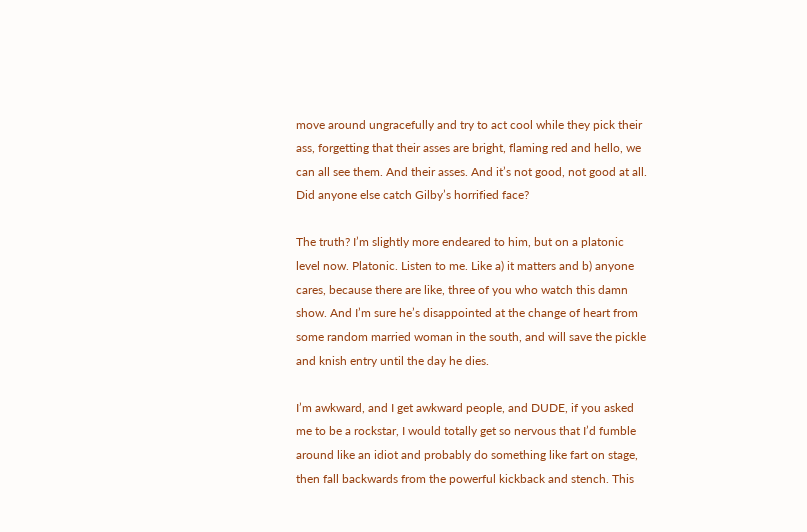move around ungracefully and try to act cool while they pick their ass, forgetting that their asses are bright, flaming red and hello, we can all see them. And their asses. And it’s not good, not good at all. Did anyone else catch Gilby’s horrified face?

The truth? I’m slightly more endeared to him, but on a platonic level now. Platonic. Listen to me. Like a) it matters and b) anyone cares, because there are like, three of you who watch this damn show. And I’m sure he’s disappointed at the change of heart from some random married woman in the south, and will save the pickle and knish entry until the day he dies.

I’m awkward, and I get awkward people, and DUDE, if you asked me to be a rockstar, I would totally get so nervous that I’d fumble around like an idiot and probably do something like fart on stage, then fall backwards from the powerful kickback and stench. This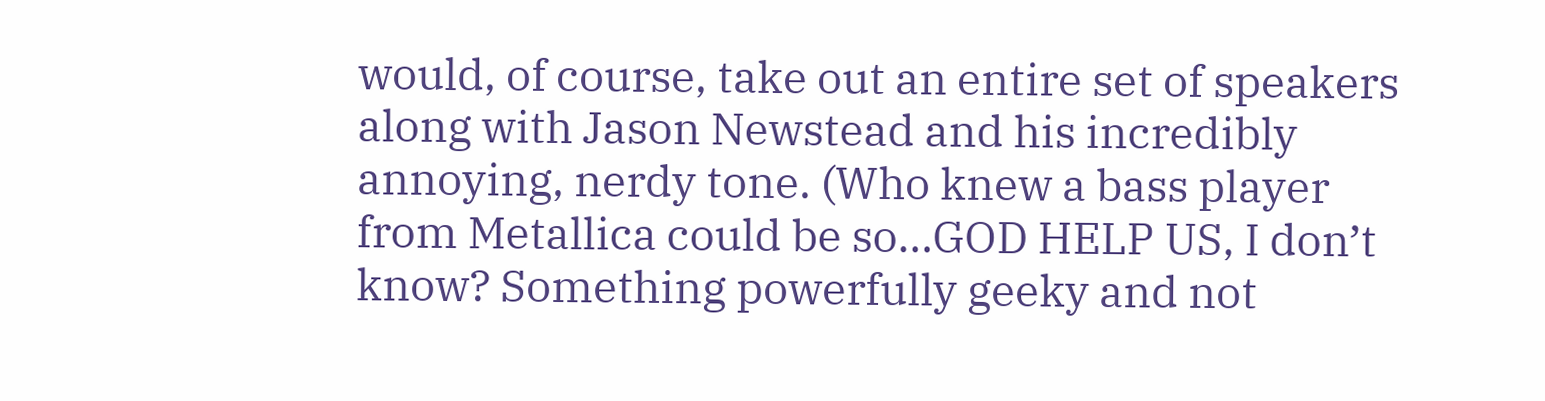would, of course, take out an entire set of speakers along with Jason Newstead and his incredibly annoying, nerdy tone. (Who knew a bass player from Metallica could be so…GOD HELP US, I don’t know? Something powerfully geeky and not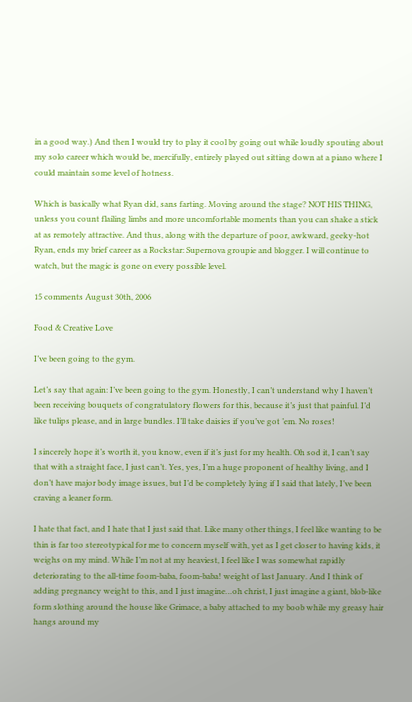in a good way.) And then I would try to play it cool by going out while loudly spouting about my solo career which would be, mercifully, entirely played out sitting down at a piano where I could maintain some level of hotness.

Which is basically what Ryan did, sans farting. Moving around the stage? NOT HIS THING, unless you count flailing limbs and more uncomfortable moments than you can shake a stick at as remotely attractive. And thus, along with the departure of poor, awkward, geeky-hot Ryan, ends my brief career as a Rockstar: Supernova groupie and blogger. I will continue to watch, but the magic is gone on every possible level.

15 comments August 30th, 2006

Food & Creative Love

I’ve been going to the gym.

Let’s say that again: I’ve been going to the gym. Honestly, I can’t understand why I haven’t been receiving bouquets of congratulatory flowers for this, because it’s just that painful. I’d like tulips please, and in large bundles. I’ll take daisies if you’ve got ’em. No roses!

I sincerely hope it’s worth it, you know, even if it’s just for my health. Oh sod it, I can’t say that with a straight face, I just can’t. Yes, yes, I’m a huge proponent of healthy living, and I don’t have major body image issues, but I’d be completely lying if I said that lately, I’ve been craving a leaner form.

I hate that fact, and I hate that I just said that. Like many other things, I feel like wanting to be thin is far too stereotypical for me to concern myself with, yet as I get closer to having kids, it weighs on my mind. While I’m not at my heaviest, I feel like I was somewhat rapidly deteriorating to the all-time foom-baba, foom-baba! weight of last January. And I think of adding pregnancy weight to this, and I just imagine…oh christ, I just imagine a giant, blob-like form slothing around the house like Grimace, a baby attached to my boob while my greasy hair hangs around my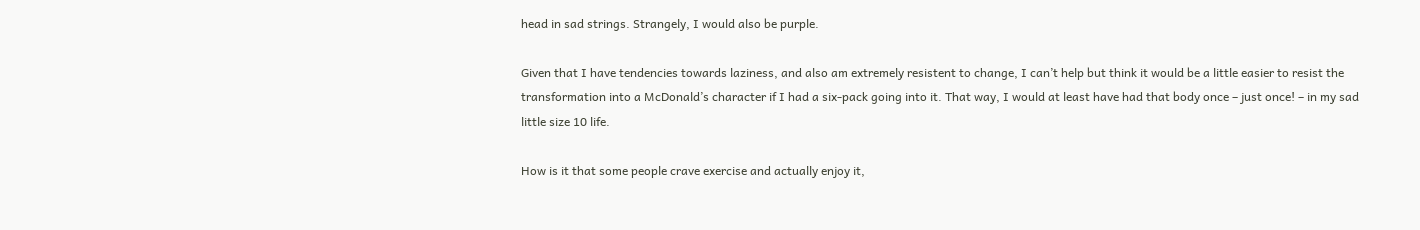head in sad strings. Strangely, I would also be purple.

Given that I have tendencies towards laziness, and also am extremely resistent to change, I can’t help but think it would be a little easier to resist the transformation into a McDonald’s character if I had a six-pack going into it. That way, I would at least have had that body once – just once! – in my sad little size 10 life.

How is it that some people crave exercise and actually enjoy it,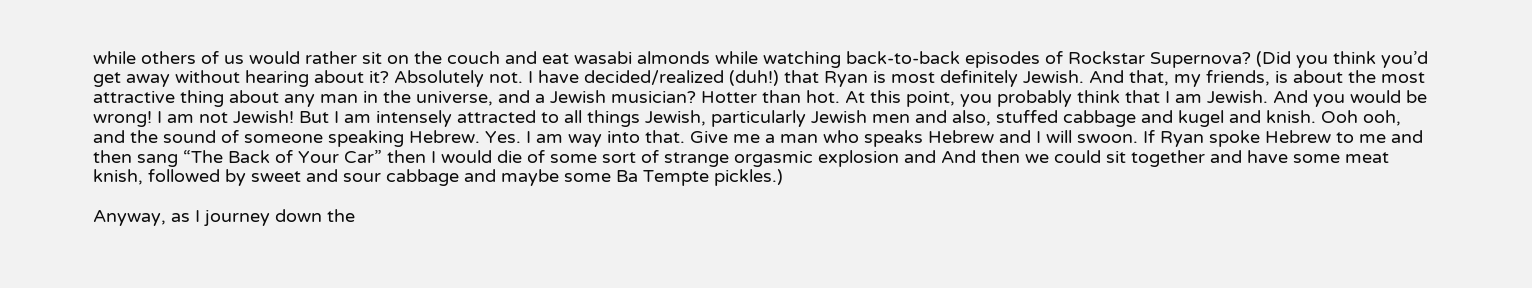while others of us would rather sit on the couch and eat wasabi almonds while watching back-to-back episodes of Rockstar Supernova? (Did you think you’d get away without hearing about it? Absolutely not. I have decided/realized (duh!) that Ryan is most definitely Jewish. And that, my friends, is about the most attractive thing about any man in the universe, and a Jewish musician? Hotter than hot. At this point, you probably think that I am Jewish. And you would be wrong! I am not Jewish! But I am intensely attracted to all things Jewish, particularly Jewish men and also, stuffed cabbage and kugel and knish. Ooh ooh, and the sound of someone speaking Hebrew. Yes. I am way into that. Give me a man who speaks Hebrew and I will swoon. If Ryan spoke Hebrew to me and then sang “The Back of Your Car” then I would die of some sort of strange orgasmic explosion and And then we could sit together and have some meat knish, followed by sweet and sour cabbage and maybe some Ba Tempte pickles.)

Anyway, as I journey down the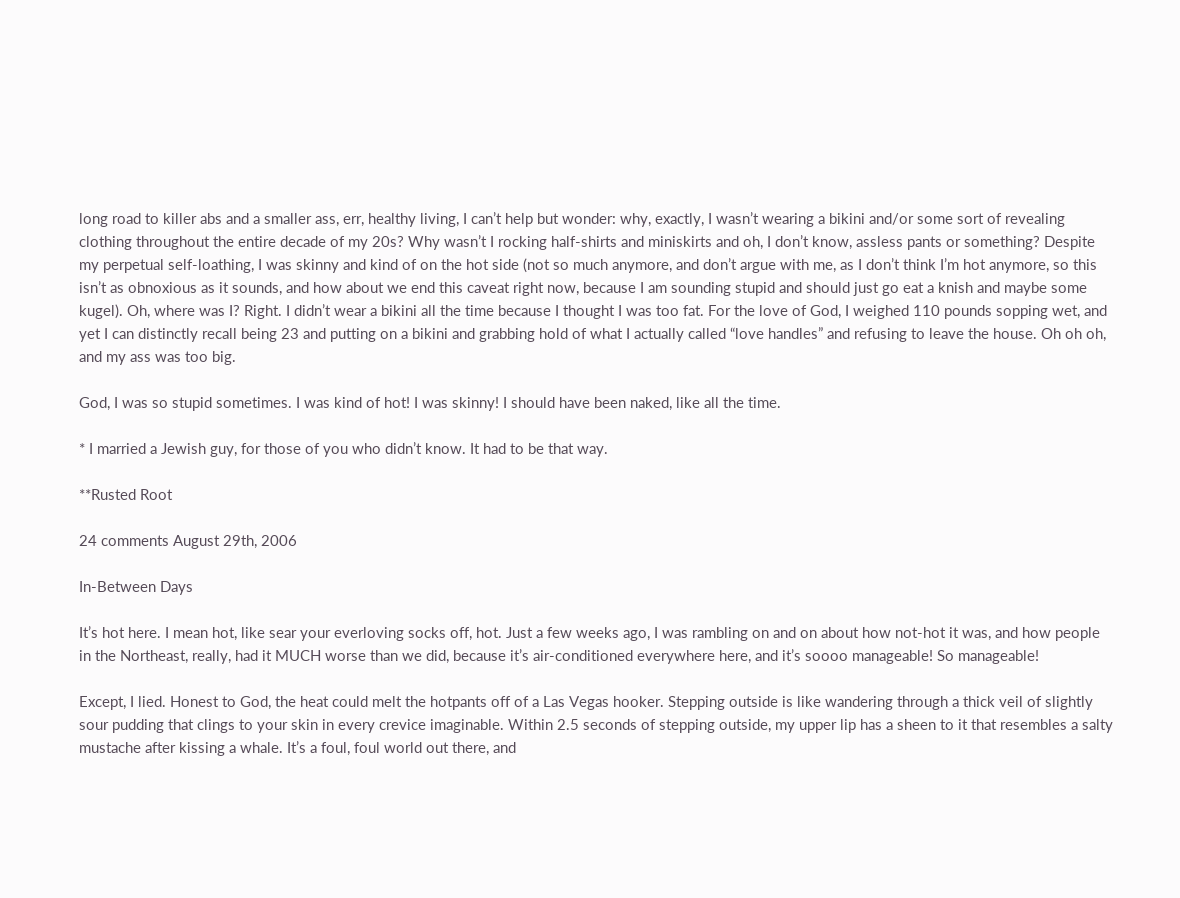long road to killer abs and a smaller ass, err, healthy living, I can’t help but wonder: why, exactly, I wasn’t wearing a bikini and/or some sort of revealing clothing throughout the entire decade of my 20s? Why wasn’t I rocking half-shirts and miniskirts and oh, I don’t know, assless pants or something? Despite my perpetual self-loathing, I was skinny and kind of on the hot side (not so much anymore, and don’t argue with me, as I don’t think I’m hot anymore, so this isn’t as obnoxious as it sounds, and how about we end this caveat right now, because I am sounding stupid and should just go eat a knish and maybe some kugel). Oh, where was I? Right. I didn’t wear a bikini all the time because I thought I was too fat. For the love of God, I weighed 110 pounds sopping wet, and yet I can distinctly recall being 23 and putting on a bikini and grabbing hold of what I actually called “love handles” and refusing to leave the house. Oh oh oh, and my ass was too big.

God, I was so stupid sometimes. I was kind of hot! I was skinny! I should have been naked, like all the time.

* I married a Jewish guy, for those of you who didn’t know. It had to be that way.

**Rusted Root

24 comments August 29th, 2006

In-Between Days

It’s hot here. I mean hot, like sear your everloving socks off, hot. Just a few weeks ago, I was rambling on and on about how not-hot it was, and how people in the Northeast, really, had it MUCH worse than we did, because it’s air-conditioned everywhere here, and it’s soooo manageable! So manageable!

Except, I lied. Honest to God, the heat could melt the hotpants off of a Las Vegas hooker. Stepping outside is like wandering through a thick veil of slightly sour pudding that clings to your skin in every crevice imaginable. Within 2.5 seconds of stepping outside, my upper lip has a sheen to it that resembles a salty mustache after kissing a whale. It’s a foul, foul world out there, and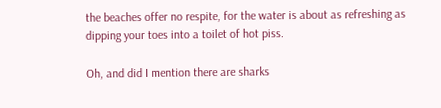the beaches offer no respite, for the water is about as refreshing as dipping your toes into a toilet of hot piss.

Oh, and did I mention there are sharks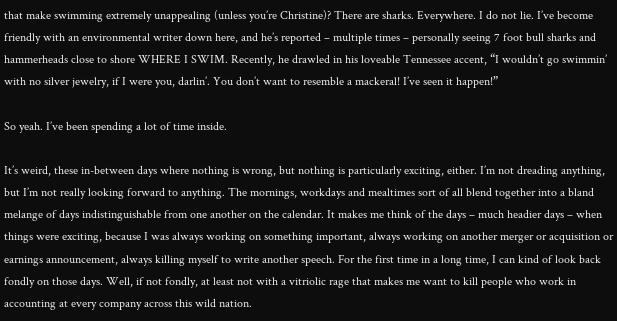that make swimming extremely unappealing (unless you’re Christine)? There are sharks. Everywhere. I do not lie. I’ve become friendly with an environmental writer down here, and he’s reported – multiple times – personally seeing 7 foot bull sharks and hammerheads close to shore WHERE I SWIM. Recently, he drawled in his loveable Tennessee accent, “I wouldn’t go swimmin’ with no silver jewelry, if I were you, darlin’. You don’t want to resemble a mackeral! I’ve seen it happen!”

So yeah. I’ve been spending a lot of time inside.

It’s weird, these in-between days where nothing is wrong, but nothing is particularly exciting, either. I’m not dreading anything, but I’m not really looking forward to anything. The mornings, workdays and mealtimes sort of all blend together into a bland melange of days indistinguishable from one another on the calendar. It makes me think of the days – much headier days – when things were exciting, because I was always working on something important, always working on another merger or acquisition or earnings announcement, always killing myself to write another speech. For the first time in a long time, I can kind of look back fondly on those days. Well, if not fondly, at least not with a vitriolic rage that makes me want to kill people who work in accounting at every company across this wild nation.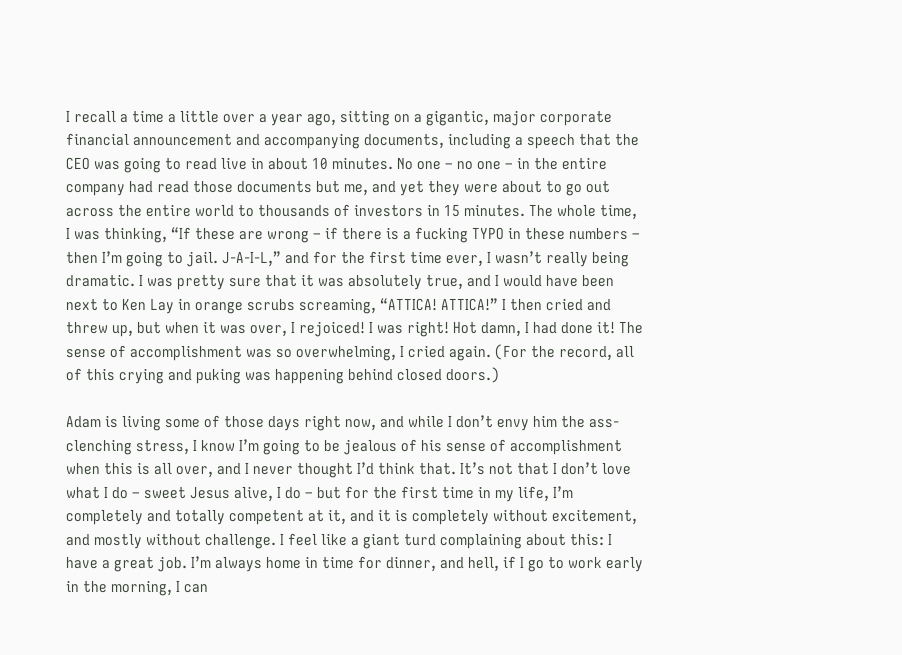I recall a time a little over a year ago, sitting on a gigantic, major corporate financial announcement and accompanying documents, including a speech that the CEO was going to read live in about 10 minutes. No one – no one – in the entire company had read those documents but me, and yet they were about to go out across the entire world to thousands of investors in 15 minutes. The whole time, I was thinking, “If these are wrong – if there is a fucking TYPO in these numbers – then I’m going to jail. J-A-I-L,” and for the first time ever, I wasn’t really being dramatic. I was pretty sure that it was absolutely true, and I would have been next to Ken Lay in orange scrubs screaming, “ATTICA! ATTICA!” I then cried and threw up, but when it was over, I rejoiced! I was right! Hot damn, I had done it! The sense of accomplishment was so overwhelming, I cried again. (For the record, all of this crying and puking was happening behind closed doors.)

Adam is living some of those days right now, and while I don’t envy him the ass-clenching stress, I know I’m going to be jealous of his sense of accomplishment when this is all over, and I never thought I’d think that. It’s not that I don’t love what I do – sweet Jesus alive, I do – but for the first time in my life, I’m completely and totally competent at it, and it is completely without excitement, and mostly without challenge. I feel like a giant turd complaining about this: I have a great job. I’m always home in time for dinner, and hell, if I go to work early in the morning, I can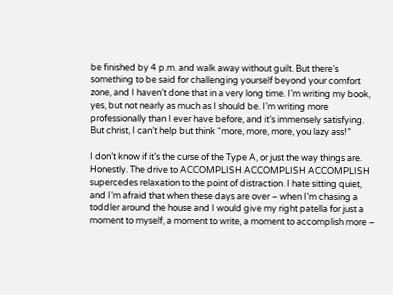be finished by 4 p.m. and walk away without guilt. But there’s something to be said for challenging yourself beyond your comfort zone, and I haven’t done that in a very long time. I’m writing my book, yes, but not nearly as much as I should be. I’m writing more professionally than I ever have before, and it’s immensely satisfying. But christ, I can’t help but think “more, more, more, you lazy ass!”

I don’t know if it’s the curse of the Type A, or just the way things are. Honestly. The drive to ACCOMPLISH ACCOMPLISH ACCOMPLISH supercedes relaxation to the point of distraction. I hate sitting quiet, and I’m afraid that when these days are over – when I’m chasing a toddler around the house and I would give my right patella for just a moment to myself, a moment to write, a moment to accomplish more –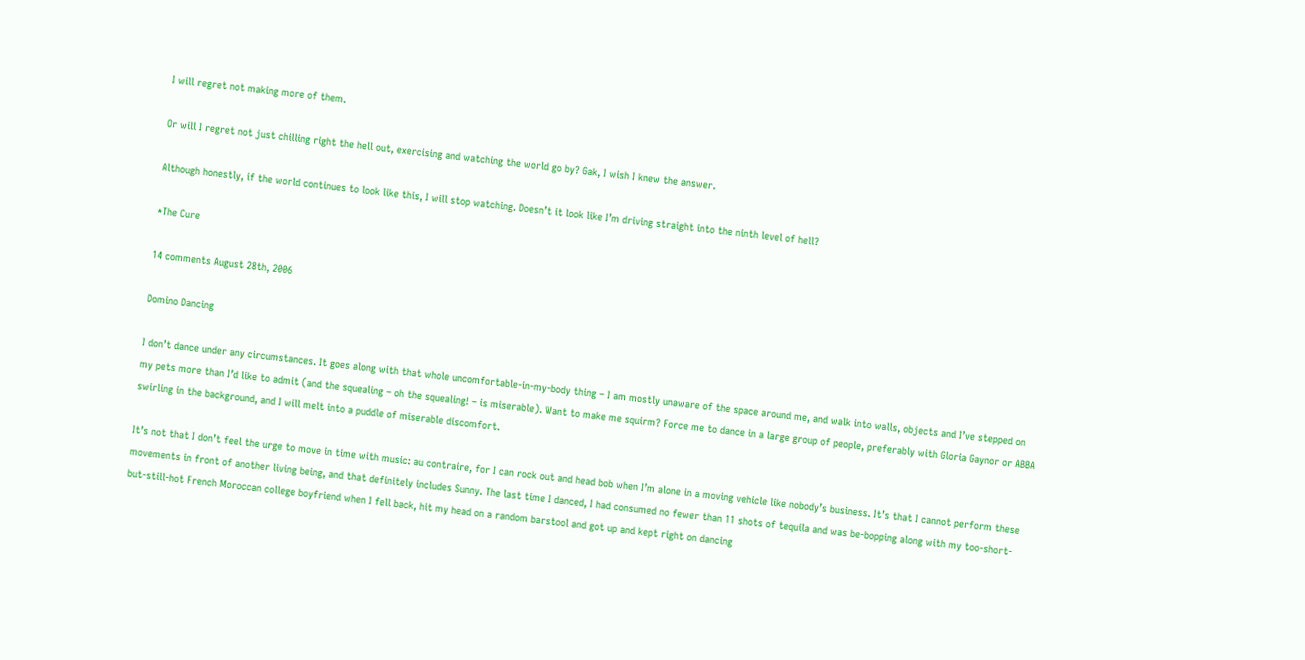I will regret not making more of them.

Or will I regret not just chilling right the hell out, exercising and watching the world go by? Gak, I wish I knew the answer.

Although honestly, if the world continues to look like this, I will stop watching. Doesn’t it look like I’m driving straight into the ninth level of hell?

*The Cure

14 comments August 28th, 2006

Domino Dancing

I don’t dance under any circumstances. It goes along with that whole uncomfortable-in-my-body thing – I am mostly unaware of the space around me, and walk into walls, objects and I’ve stepped on my pets more than I’d like to admit (and the squealing – oh the squealing! – is miserable). Want to make me squirm? Force me to dance in a large group of people, preferably with Gloria Gaynor or ABBA swirling in the background, and I will melt into a puddle of miserable discomfort.

It’s not that I don’t feel the urge to move in time with music: au contraire, for I can rock out and head bob when I’m alone in a moving vehicle like nobody’s business. It’s that I cannot perform these movements in front of another living being, and that definitely includes Sunny. The last time I danced, I had consumed no fewer than 11 shots of tequila and was be-bopping along with my too-short-but-still-hot French Moroccan college boyfriend when I fell back, hit my head on a random barstool and got up and kept right on dancing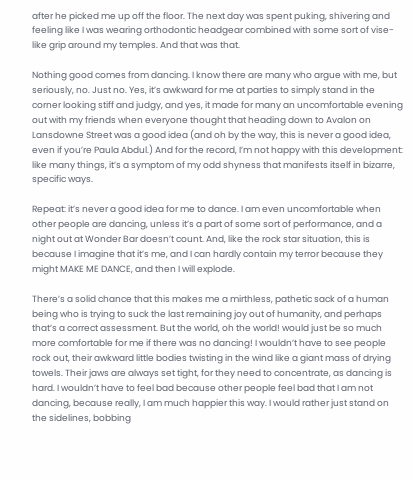after he picked me up off the floor. The next day was spent puking, shivering and feeling like I was wearing orthodontic headgear combined with some sort of vise-like grip around my temples. And that was that.

Nothing good comes from dancing. I know there are many who argue with me, but seriously, no. Just no. Yes, it’s awkward for me at parties to simply stand in the corner looking stiff and judgy, and yes, it made for many an uncomfortable evening out with my friends when everyone thought that heading down to Avalon on Lansdowne Street was a good idea (and oh by the way, this is never a good idea, even if you’re Paula Abdul.) And for the record, I’m not happy with this development: like many things, it’s a symptom of my odd shyness that manifests itself in bizarre, specific ways.

Repeat: it’s never a good idea for me to dance. I am even uncomfortable when other people are dancing, unless it’s a part of some sort of performance, and a night out at Wonder Bar doesn’t count. And, like the rock star situation, this is because I imagine that it’s me, and I can hardly contain my terror because they might MAKE ME DANCE, and then I will explode.

There’s a solid chance that this makes me a mirthless, pathetic sack of a human being who is trying to suck the last remaining joy out of humanity, and perhaps that’s a correct assessment. But the world, oh the world! would just be so much more comfortable for me if there was no dancing! I wouldn’t have to see people rock out, their awkward little bodies twisting in the wind like a giant mass of drying towels. Their jaws are always set tight, for they need to concentrate, as dancing is hard. I wouldn’t have to feel bad because other people feel bad that I am not dancing, because really, I am much happier this way. I would rather just stand on the sidelines, bobbing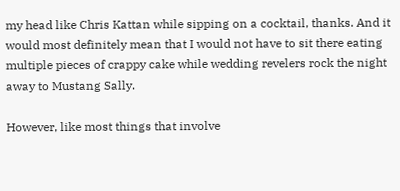my head like Chris Kattan while sipping on a cocktail, thanks. And it would most definitely mean that I would not have to sit there eating multiple pieces of crappy cake while wedding revelers rock the night away to Mustang Sally.

However, like most things that involve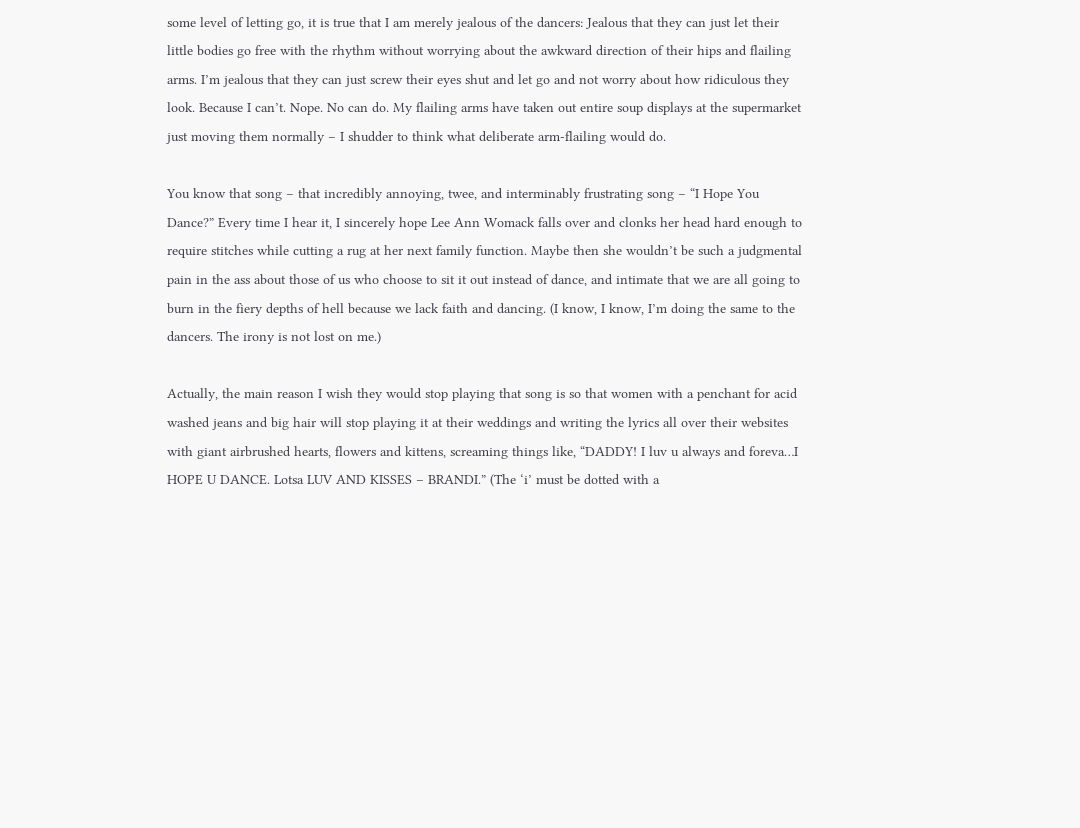some level of letting go, it is true that I am merely jealous of the dancers: Jealous that they can just let their little bodies go free with the rhythm without worrying about the awkward direction of their hips and flailing arms. I’m jealous that they can just screw their eyes shut and let go and not worry about how ridiculous they look. Because I can’t. Nope. No can do. My flailing arms have taken out entire soup displays at the supermarket just moving them normally – I shudder to think what deliberate arm-flailing would do.

You know that song – that incredibly annoying, twee, and interminably frustrating song – “I Hope You Dance?” Every time I hear it, I sincerely hope Lee Ann Womack falls over and clonks her head hard enough to require stitches while cutting a rug at her next family function. Maybe then she wouldn’t be such a judgmental pain in the ass about those of us who choose to sit it out instead of dance, and intimate that we are all going to burn in the fiery depths of hell because we lack faith and dancing. (I know, I know, I’m doing the same to the dancers. The irony is not lost on me.)

Actually, the main reason I wish they would stop playing that song is so that women with a penchant for acid washed jeans and big hair will stop playing it at their weddings and writing the lyrics all over their websites with giant airbrushed hearts, flowers and kittens, screaming things like, “DADDY! I luv u always and foreva…I HOPE U DANCE. Lotsa LUV AND KISSES – BRANDI.” (The ‘i’ must be dotted with a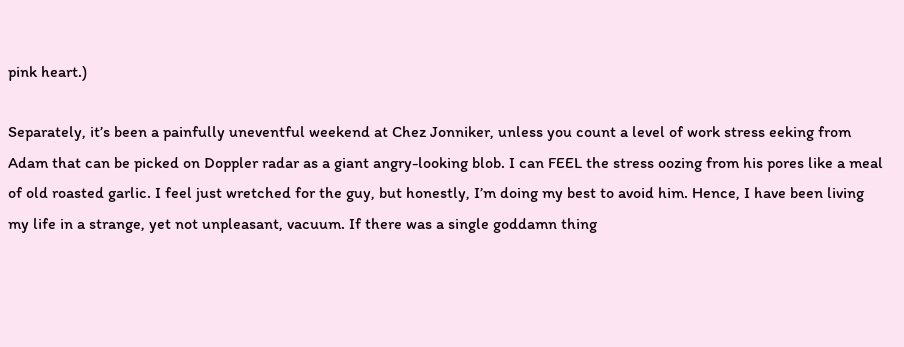pink heart.)

Separately, it’s been a painfully uneventful weekend at Chez Jonniker, unless you count a level of work stress eeking from Adam that can be picked on Doppler radar as a giant angry-looking blob. I can FEEL the stress oozing from his pores like a meal of old roasted garlic. I feel just wretched for the guy, but honestly, I’m doing my best to avoid him. Hence, I have been living my life in a strange, yet not unpleasant, vacuum. If there was a single goddamn thing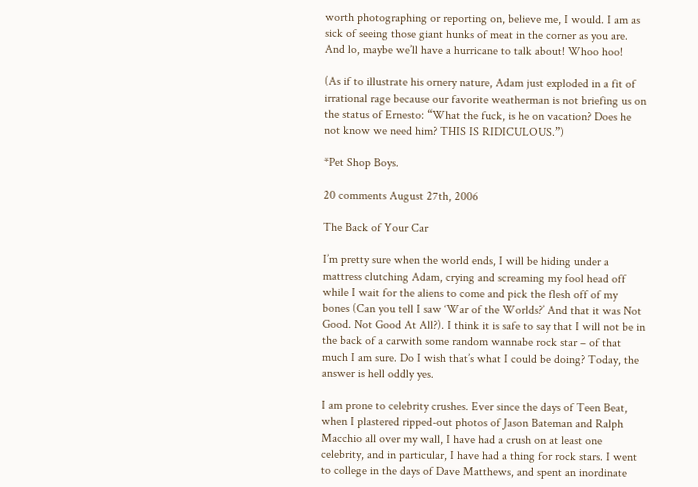worth photographing or reporting on, believe me, I would. I am as sick of seeing those giant hunks of meat in the corner as you are. And lo, maybe we’ll have a hurricane to talk about! Whoo hoo!

(As if to illustrate his ornery nature, Adam just exploded in a fit of irrational rage because our favorite weatherman is not briefing us on the status of Ernesto: “What the fuck, is he on vacation? Does he not know we need him? THIS IS RIDICULOUS.”)

*Pet Shop Boys.

20 comments August 27th, 2006

The Back of Your Car

I’m pretty sure when the world ends, I will be hiding under a mattress clutching Adam, crying and screaming my fool head off while I wait for the aliens to come and pick the flesh off of my bones (Can you tell I saw ‘War of the Worlds?’ And that it was Not Good. Not Good At All?). I think it is safe to say that I will not be in the back of a carwith some random wannabe rock star – of that much I am sure. Do I wish that’s what I could be doing? Today, the answer is hell oddly yes.

I am prone to celebrity crushes. Ever since the days of Teen Beat, when I plastered ripped-out photos of Jason Bateman and Ralph Macchio all over my wall, I have had a crush on at least one celebrity, and in particular, I have had a thing for rock stars. I went to college in the days of Dave Matthews, and spent an inordinate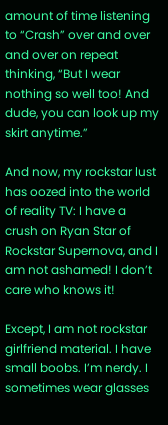amount of time listening to “Crash” over and over and over on repeat thinking, “But I wear nothing so well too! And dude, you can look up my skirt anytime.”

And now, my rockstar lust has oozed into the world of reality TV: I have a crush on Ryan Star of Rockstar Supernova, and I am not ashamed! I don’t care who knows it!

Except, I am not rockstar girlfriend material. I have small boobs. I’m nerdy. I sometimes wear glasses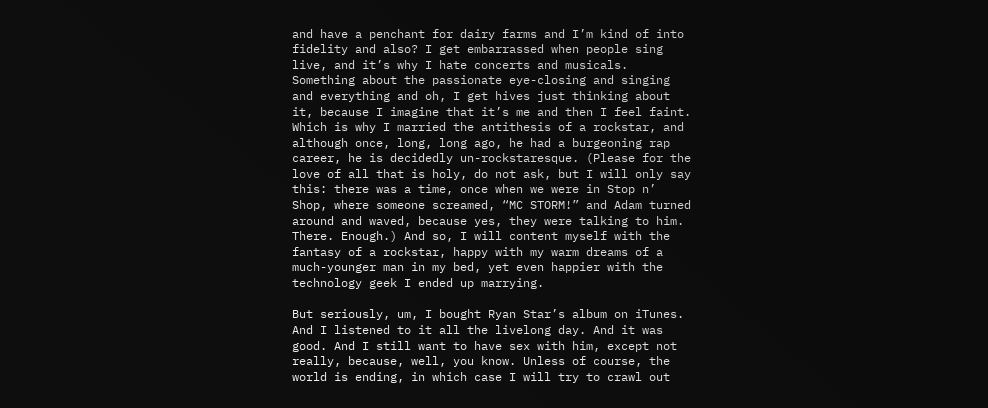and have a penchant for dairy farms and I’m kind of into fidelity and also? I get embarrassed when people sing live, and it’s why I hate concerts and musicals. Something about the passionate eye-closing and singing and everything and oh, I get hives just thinking about it, because I imagine that it’s me and then I feel faint. Which is why I married the antithesis of a rockstar, and although once, long, long ago, he had a burgeoning rap career, he is decidedly un-rockstaresque. (Please for the love of all that is holy, do not ask, but I will only say this: there was a time, once when we were in Stop n’ Shop, where someone screamed, “MC STORM!” and Adam turned around and waved, because yes, they were talking to him. There. Enough.) And so, I will content myself with the fantasy of a rockstar, happy with my warm dreams of a much-younger man in my bed, yet even happier with the technology geek I ended up marrying.

But seriously, um, I bought Ryan Star’s album on iTunes. And I listened to it all the livelong day. And it was good. And I still want to have sex with him, except not really, because, well, you know. Unless of course, the world is ending, in which case I will try to crawl out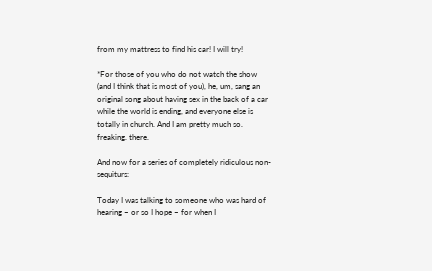from my mattress to find his car! I will try!

*For those of you who do not watch the show (and I think that is most of you), he, um, sang an original song about having sex in the back of a car while the world is ending, and everyone else is totally in church. And I am pretty much so. freaking. there.

And now for a series of completely ridiculous non-sequiturs:

Today I was talking to someone who was hard of hearing – or so I hope – for when I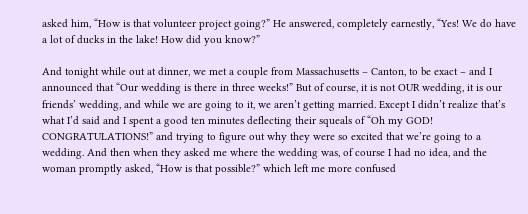asked him, “How is that volunteer project going?” He answered, completely earnestly, “Yes! We do have a lot of ducks in the lake! How did you know?”

And tonight while out at dinner, we met a couple from Massachusetts – Canton, to be exact – and I announced that “Our wedding is there in three weeks!” But of course, it is not OUR wedding, it is our friends’ wedding, and while we are going to it, we aren’t getting married. Except I didn’t realize that’s what I’d said and I spent a good ten minutes deflecting their squeals of “Oh my GOD! CONGRATULATIONS!” and trying to figure out why they were so excited that we’re going to a wedding. And then when they asked me where the wedding was, of course I had no idea, and the woman promptly asked, “How is that possible?” which left me more confused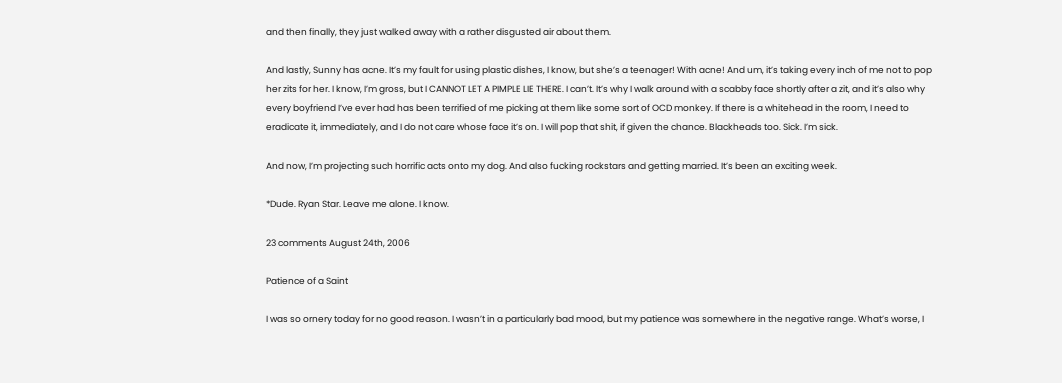and then finally, they just walked away with a rather disgusted air about them.

And lastly, Sunny has acne. It’s my fault for using plastic dishes, I know, but she’s a teenager! With acne! And um, it’s taking every inch of me not to pop her zits for her. I know, I’m gross, but I CANNOT LET A PIMPLE LIE THERE. I can’t. It’s why I walk around with a scabby face shortly after a zit, and it’s also why every boyfriend I’ve ever had has been terrified of me picking at them like some sort of OCD monkey. If there is a whitehead in the room, I need to eradicate it, immediately, and I do not care whose face it’s on. I will pop that shit, if given the chance. Blackheads too. Sick. I’m sick.

And now, I’m projecting such horrific acts onto my dog. And also fucking rockstars and getting married. It’s been an exciting week.

*Dude. Ryan Star. Leave me alone. I know.

23 comments August 24th, 2006

Patience of a Saint

I was so ornery today for no good reason. I wasn’t in a particularly bad mood, but my patience was somewhere in the negative range. What’s worse, I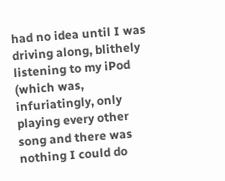had no idea until I was driving along, blithely listening to my iPod (which was, infuriatingly, only playing every other song and there was nothing I could do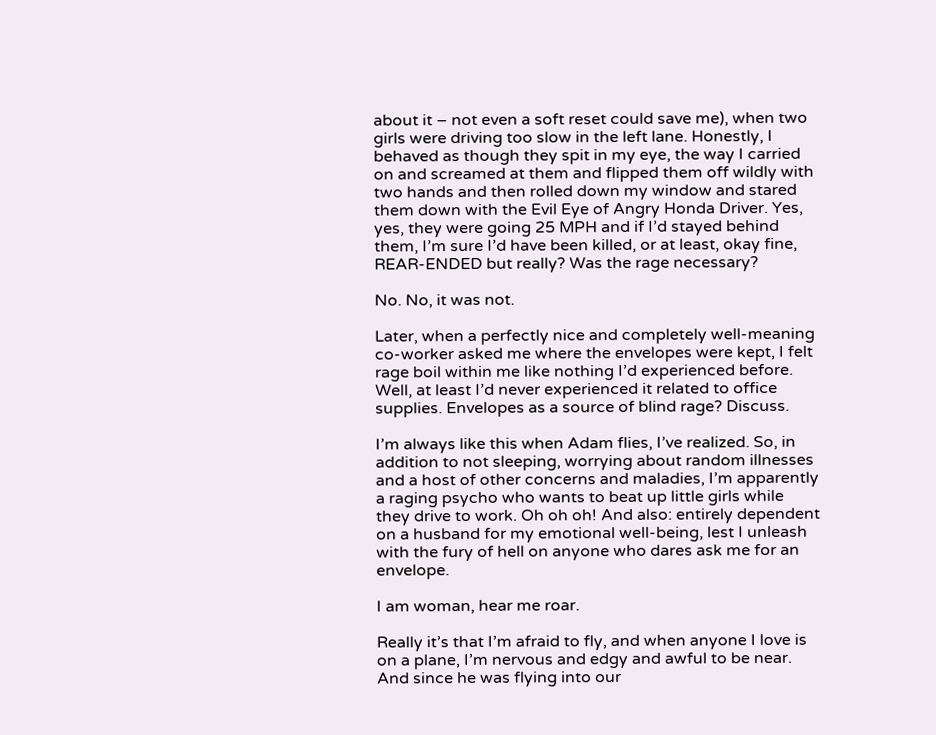about it – not even a soft reset could save me), when two girls were driving too slow in the left lane. Honestly, I behaved as though they spit in my eye, the way I carried on and screamed at them and flipped them off wildly with two hands and then rolled down my window and stared them down with the Evil Eye of Angry Honda Driver. Yes, yes, they were going 25 MPH and if I’d stayed behind them, I’m sure I’d have been killed, or at least, okay fine, REAR-ENDED but really? Was the rage necessary?

No. No, it was not.

Later, when a perfectly nice and completely well-meaning co-worker asked me where the envelopes were kept, I felt rage boil within me like nothing I’d experienced before. Well, at least I’d never experienced it related to office supplies. Envelopes as a source of blind rage? Discuss.

I’m always like this when Adam flies, I’ve realized. So, in addition to not sleeping, worrying about random illnesses and a host of other concerns and maladies, I’m apparently a raging psycho who wants to beat up little girls while they drive to work. Oh oh oh! And also: entirely dependent on a husband for my emotional well-being, lest I unleash with the fury of hell on anyone who dares ask me for an envelope.

I am woman, hear me roar.

Really it’s that I’m afraid to fly, and when anyone I love is on a plane, I’m nervous and edgy and awful to be near. And since he was flying into our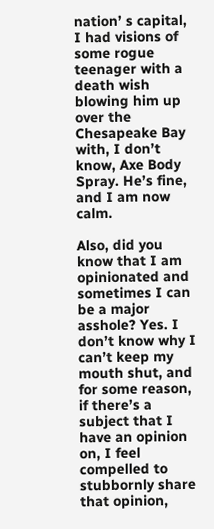nation’ s capital, I had visions of some rogue teenager with a death wish blowing him up over the Chesapeake Bay with, I don’t know, Axe Body Spray. He’s fine, and I am now calm.

Also, did you know that I am opinionated and sometimes I can be a major asshole? Yes. I don’t know why I can’t keep my mouth shut, and for some reason, if there’s a subject that I have an opinion on, I feel compelled to stubbornly share that opinion,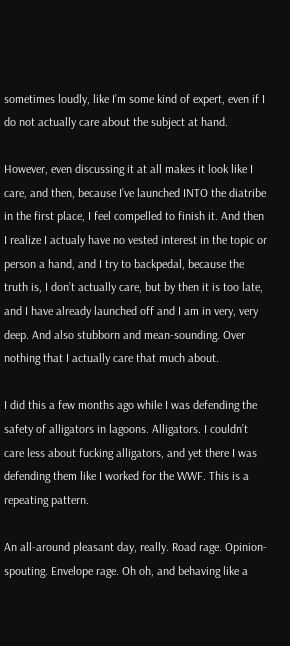sometimes loudly, like I’m some kind of expert, even if I do not actually care about the subject at hand.

However, even discussing it at all makes it look like I care, and then, because I’ve launched INTO the diatribe in the first place, I feel compelled to finish it. And then I realize I actualy have no vested interest in the topic or person a hand, and I try to backpedal, because the truth is, I don’t actually care, but by then it is too late, and I have already launched off and I am in very, very deep. And also stubborn and mean-sounding. Over nothing that I actually care that much about.

I did this a few months ago while I was defending the safety of alligators in lagoons. Alligators. I couldn’t care less about fucking alligators, and yet there I was defending them like I worked for the WWF. This is a repeating pattern.

An all-around pleasant day, really. Road rage. Opinion-spouting. Envelope rage. Oh oh, and behaving like a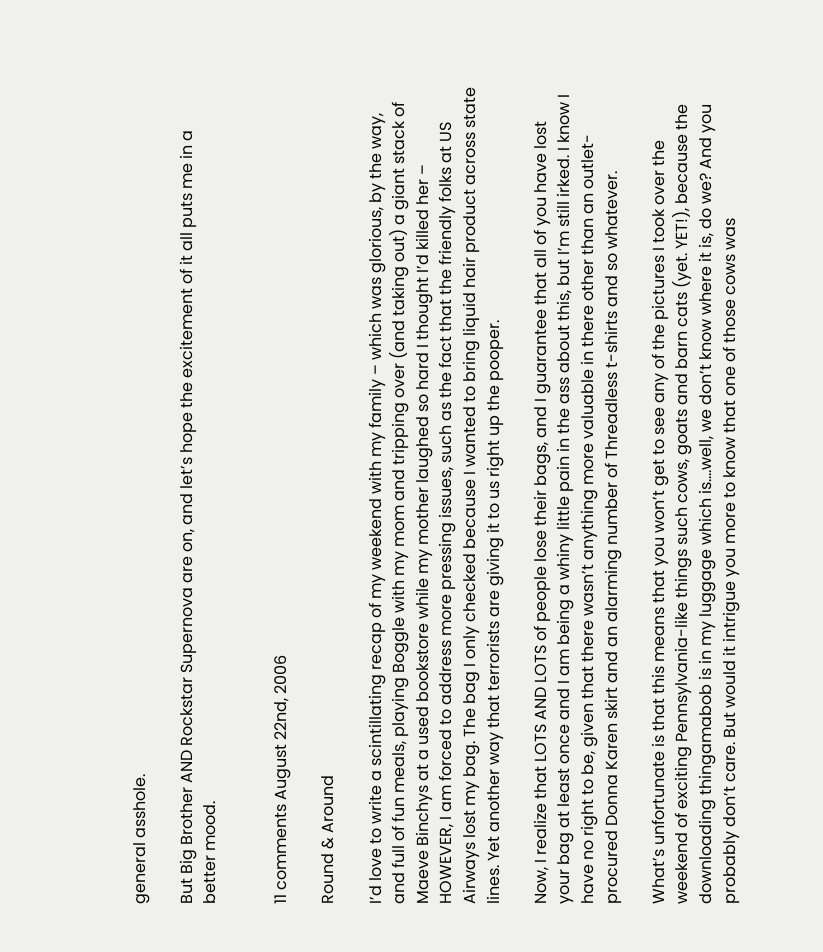general asshole.

But Big Brother AND Rockstar Supernova are on, and let’s hope the excitement of it all puts me in a better mood.


11 comments August 22nd, 2006

Round & Around

I’d love to write a scintillating recap of my weekend with my family – which was glorious, by the way, and full of fun meals, playing Boggle with my mom and tripping over (and taking out) a giant stack of Maeve Binchys at a used bookstore while my mother laughed so hard I thought I’d killed her – HOWEVER, I am forced to address more pressing issues, such as the fact that the friendly folks at US Airways lost my bag. The bag I only checked because I wanted to bring liquid hair product across state lines. Yet another way that terrorists are giving it to us right up the pooper.

Now, I realize that LOTS AND LOTS of people lose their bags, and I guarantee that all of you have lost your bag at least once and I am being a whiny little pain in the ass about this, but I’m still irked. I know I have no right to be, given that there wasn’t anything more valuable in there other than an outlet-procured Donna Karen skirt and an alarming number of Threadless t-shirts and so whatever.

What’s unfortunate is that this means that you won’t get to see any of the pictures I took over the weekend of exciting Pennsylvania-like things such cows, goats and barn cats (yet. YET!), because the downloading thingamabob is in my luggage which is….well, we don’t know where it is, do we? And you probably don’t care. But would it intrigue you more to know that one of those cows was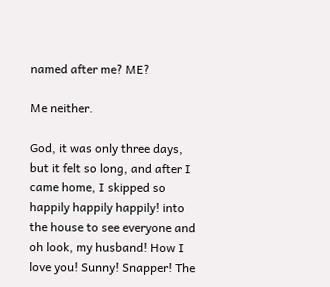named after me? ME?

Me neither.

God, it was only three days, but it felt so long, and after I came home, I skipped so happily happily happily! into the house to see everyone and oh look, my husband! How I love you! Sunny! Snapper! The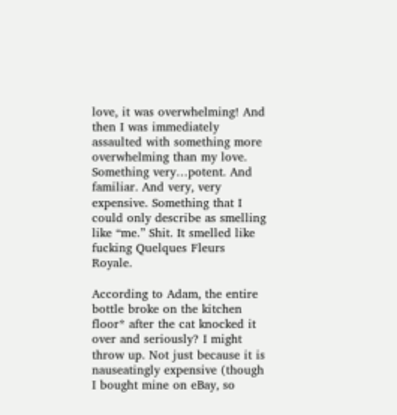love, it was overwhelming! And then I was immediately assaulted with something more overwhelming than my love. Something very…potent. And familiar. And very, very expensive. Something that I could only describe as smelling like “me.” Shit. It smelled like fucking Quelques Fleurs Royale.

According to Adam, the entire bottle broke on the kitchen floor* after the cat knocked it over and seriously? I might throw up. Not just because it is nauseatingly expensive (though I bought mine on eBay, so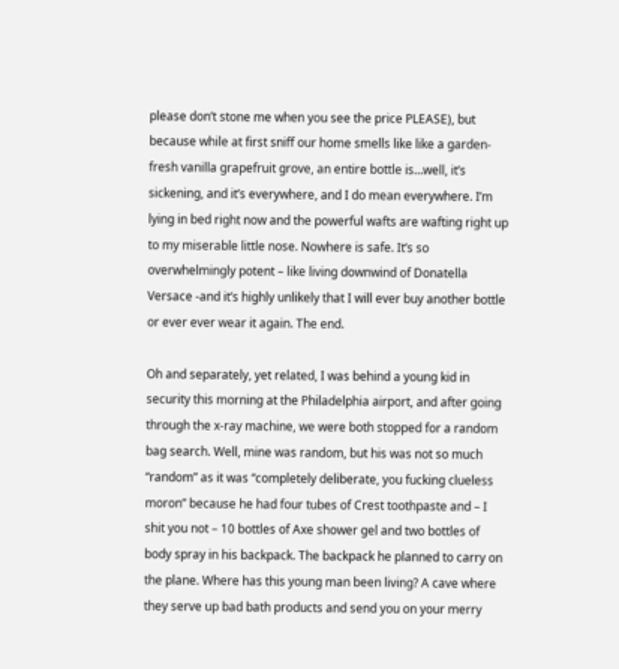please don’t stone me when you see the price PLEASE), but because while at first sniff our home smells like like a garden-fresh vanilla grapefruit grove, an entire bottle is…well, it’s sickening, and it’s everywhere, and I do mean everywhere. I’m lying in bed right now and the powerful wafts are wafting right up to my miserable little nose. Nowhere is safe. It’s so overwhelmingly potent – like living downwind of Donatella Versace -and it’s highly unlikely that I will ever buy another bottle or ever ever wear it again. The end.

Oh and separately, yet related, I was behind a young kid in security this morning at the Philadelphia airport, and after going through the x-ray machine, we were both stopped for a random bag search. Well, mine was random, but his was not so much “random” as it was “completely deliberate, you fucking clueless moron” because he had four tubes of Crest toothpaste and – I shit you not – 10 bottles of Axe shower gel and two bottles of body spray in his backpack. The backpack he planned to carry on the plane. Where has this young man been living? A cave where they serve up bad bath products and send you on your merry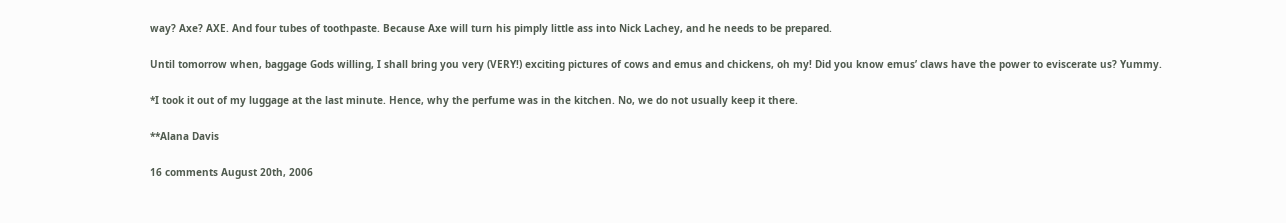way? Axe? AXE. And four tubes of toothpaste. Because Axe will turn his pimply little ass into Nick Lachey, and he needs to be prepared.

Until tomorrow when, baggage Gods willing, I shall bring you very (VERY!) exciting pictures of cows and emus and chickens, oh my! Did you know emus’ claws have the power to eviscerate us? Yummy.

*I took it out of my luggage at the last minute. Hence, why the perfume was in the kitchen. No, we do not usually keep it there.

**Alana Davis

16 comments August 20th, 2006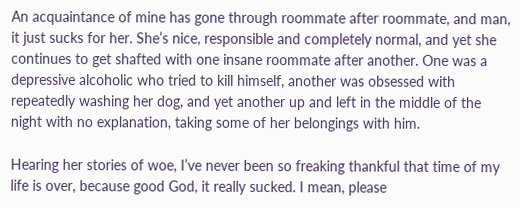An acquaintance of mine has gone through roommate after roommate, and man, it just sucks for her. She’s nice, responsible and completely normal, and yet she continues to get shafted with one insane roommate after another. One was a depressive alcoholic who tried to kill himself, another was obsessed with repeatedly washing her dog, and yet another up and left in the middle of the night with no explanation, taking some of her belongings with him.

Hearing her stories of woe, I’ve never been so freaking thankful that time of my life is over, because good God, it really sucked. I mean, please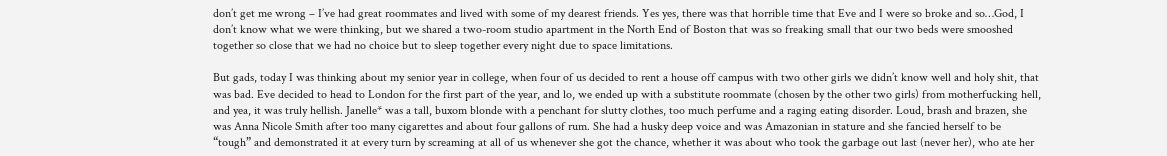don’t get me wrong – I’ve had great roommates and lived with some of my dearest friends. Yes yes, there was that horrible time that Eve and I were so broke and so…God, I don’t know what we were thinking, but we shared a two-room studio apartment in the North End of Boston that was so freaking small that our two beds were smooshed together so close that we had no choice but to sleep together every night due to space limitations.

But gads, today I was thinking about my senior year in college, when four of us decided to rent a house off campus with two other girls we didn’t know well and holy shit, that was bad. Eve decided to head to London for the first part of the year, and lo, we ended up with a substitute roommate (chosen by the other two girls) from motherfucking hell, and yea, it was truly hellish. Janelle* was a tall, buxom blonde with a penchant for slutty clothes, too much perfume and a raging eating disorder. Loud, brash and brazen, she was Anna Nicole Smith after too many cigarettes and about four gallons of rum. She had a husky deep voice and was Amazonian in stature and she fancied herself to be “tough” and demonstrated it at every turn by screaming at all of us whenever she got the chance, whether it was about who took the garbage out last (never her), who ate her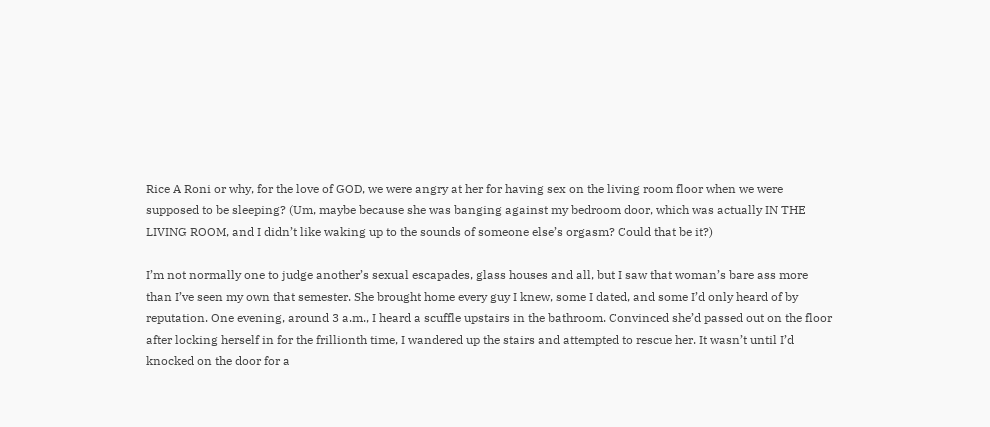Rice A Roni or why, for the love of GOD, we were angry at her for having sex on the living room floor when we were supposed to be sleeping? (Um, maybe because she was banging against my bedroom door, which was actually IN THE LIVING ROOM, and I didn’t like waking up to the sounds of someone else’s orgasm? Could that be it?)

I’m not normally one to judge another’s sexual escapades, glass houses and all, but I saw that woman’s bare ass more than I’ve seen my own that semester. She brought home every guy I knew, some I dated, and some I’d only heard of by reputation. One evening, around 3 a.m., I heard a scuffle upstairs in the bathroom. Convinced she’d passed out on the floor after locking herself in for the frillionth time, I wandered up the stairs and attempted to rescue her. It wasn’t until I’d knocked on the door for a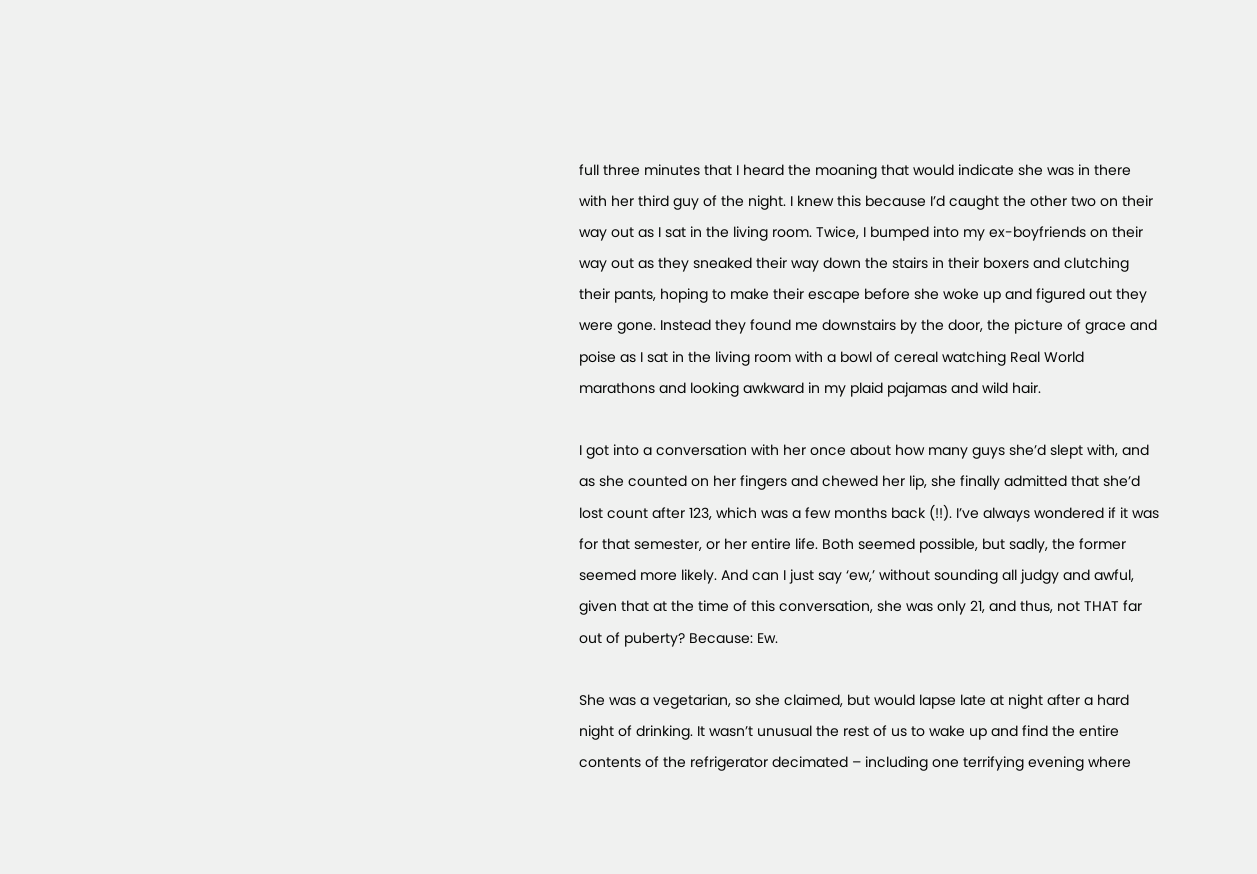full three minutes that I heard the moaning that would indicate she was in there with her third guy of the night. I knew this because I’d caught the other two on their way out as I sat in the living room. Twice, I bumped into my ex-boyfriends on their way out as they sneaked their way down the stairs in their boxers and clutching their pants, hoping to make their escape before she woke up and figured out they were gone. Instead they found me downstairs by the door, the picture of grace and poise as I sat in the living room with a bowl of cereal watching Real World marathons and looking awkward in my plaid pajamas and wild hair.

I got into a conversation with her once about how many guys she’d slept with, and as she counted on her fingers and chewed her lip, she finally admitted that she’d lost count after 123, which was a few months back (!!). I’ve always wondered if it was for that semester, or her entire life. Both seemed possible, but sadly, the former seemed more likely. And can I just say ‘ew,’ without sounding all judgy and awful, given that at the time of this conversation, she was only 21, and thus, not THAT far out of puberty? Because: Ew.

She was a vegetarian, so she claimed, but would lapse late at night after a hard night of drinking. It wasn’t unusual the rest of us to wake up and find the entire contents of the refrigerator decimated – including one terrifying evening where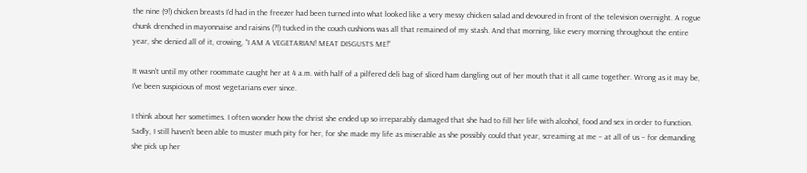the nine (9!) chicken breasts I’d had in the freezer had been turned into what looked like a very messy chicken salad and devoured in front of the television overnight. A rogue chunk drenched in mayonnaise and raisins (?!) tucked in the couch cushions was all that remained of my stash. And that morning, like every morning throughout the entire year, she denied all of it, crowing, “I AM A VEGETARIAN! MEAT DISGUSTS ME!”

It wasn’t until my other roommate caught her at 4 a.m. with half of a pilfered deli bag of sliced ham dangling out of her mouth that it all came together. Wrong as it may be, I’ve been suspicious of most vegetarians ever since.

I think about her sometimes. I often wonder how the christ she ended up so irreparably damaged that she had to fill her life with alcohol, food and sex in order to function. Sadly, I still haven’t been able to muster much pity for her, for she made my life as miserable as she possibly could that year, screaming at me – at all of us – for demanding she pick up her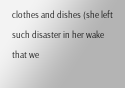clothes and dishes (she left such disaster in her wake that we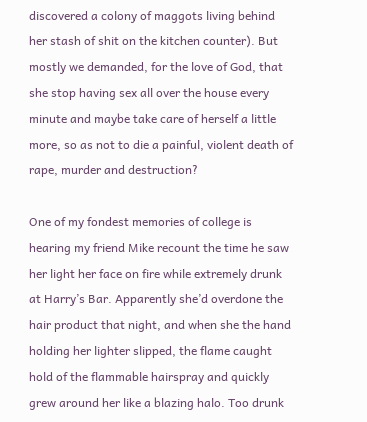discovered a colony of maggots living behind her stash of shit on the kitchen counter). But mostly we demanded, for the love of God, that she stop having sex all over the house every minute and maybe take care of herself a little more, so as not to die a painful, violent death of rape, murder and destruction?

One of my fondest memories of college is hearing my friend Mike recount the time he saw her light her face on fire while extremely drunk at Harry’s Bar. Apparently she’d overdone the hair product that night, and when she the hand holding her lighter slipped, the flame caught hold of the flammable hairspray and quickly grew around her like a blazing halo. Too drunk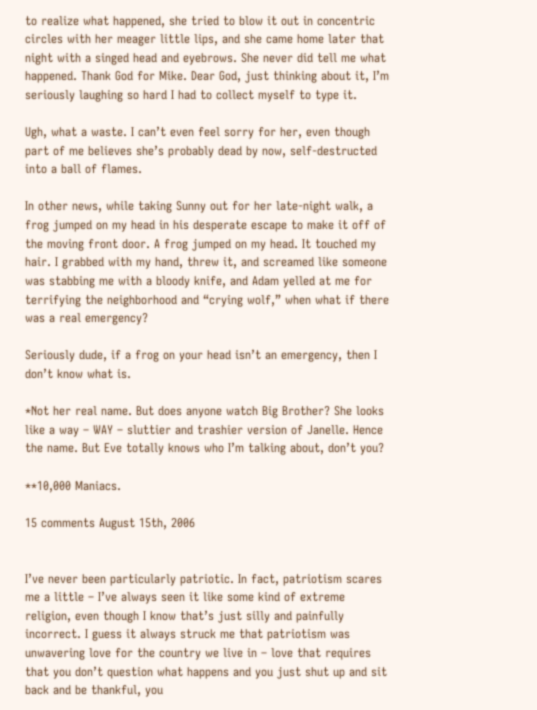to realize what happened, she tried to blow it out in concentric circles with her meager little lips, and she came home later that night with a singed head and eyebrows. She never did tell me what happened. Thank God for Mike. Dear God, just thinking about it, I’m seriously laughing so hard I had to collect myself to type it.

Ugh, what a waste. I can’t even feel sorry for her, even though part of me believes she’s probably dead by now, self-destructed into a ball of flames.

In other news, while taking Sunny out for her late-night walk, a frog jumped on my head in his desperate escape to make it off of the moving front door. A frog jumped on my head. It touched my hair. I grabbed with my hand, threw it, and screamed like someone was stabbing me with a bloody knife, and Adam yelled at me for terrifying the neighborhood and “crying wolf,” when what if there was a real emergency?

Seriously dude, if a frog on your head isn’t an emergency, then I don’t know what is.

*Not her real name. But does anyone watch Big Brother? She looks like a way – WAY – sluttier and trashier version of Janelle. Hence the name. But Eve totally knows who I’m talking about, don’t you?

**10,000 Maniacs.

15 comments August 15th, 2006


I’ve never been particularly patriotic. In fact, patriotism scares me a little – I’ve always seen it like some kind of extreme religion, even though I know that’s just silly and painfully incorrect. I guess it always struck me that patriotism was unwavering love for the country we live in – love that requires that you don’t question what happens and you just shut up and sit back and be thankful, you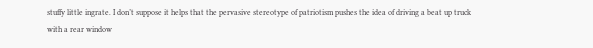stuffy little ingrate. I don’t suppose it helps that the pervasive stereotype of patriotism pushes the idea of driving a beat up truck with a rear window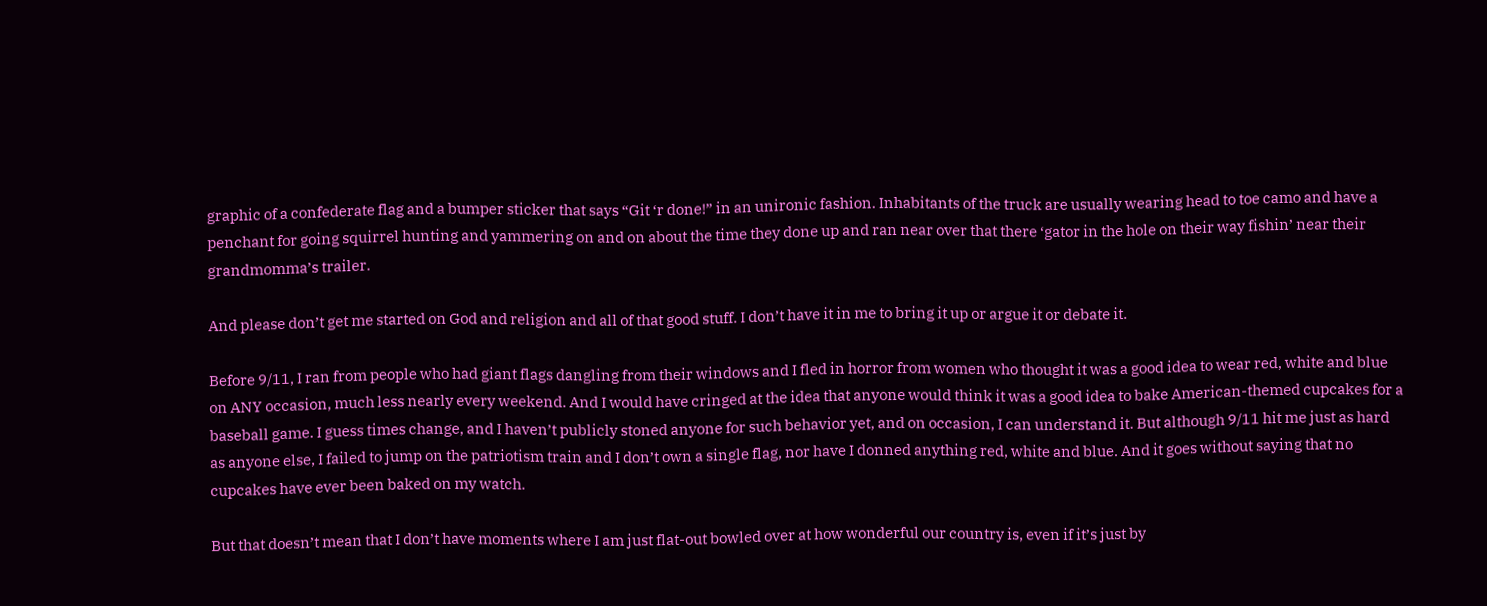graphic of a confederate flag and a bumper sticker that says “Git ‘r done!” in an unironic fashion. Inhabitants of the truck are usually wearing head to toe camo and have a penchant for going squirrel hunting and yammering on and on about the time they done up and ran near over that there ‘gator in the hole on their way fishin’ near their grandmomma’s trailer.

And please don’t get me started on God and religion and all of that good stuff. I don’t have it in me to bring it up or argue it or debate it.

Before 9/11, I ran from people who had giant flags dangling from their windows and I fled in horror from women who thought it was a good idea to wear red, white and blue on ANY occasion, much less nearly every weekend. And I would have cringed at the idea that anyone would think it was a good idea to bake American-themed cupcakes for a baseball game. I guess times change, and I haven’t publicly stoned anyone for such behavior yet, and on occasion, I can understand it. But although 9/11 hit me just as hard as anyone else, I failed to jump on the patriotism train and I don’t own a single flag, nor have I donned anything red, white and blue. And it goes without saying that no cupcakes have ever been baked on my watch.

But that doesn’t mean that I don’t have moments where I am just flat-out bowled over at how wonderful our country is, even if it’s just by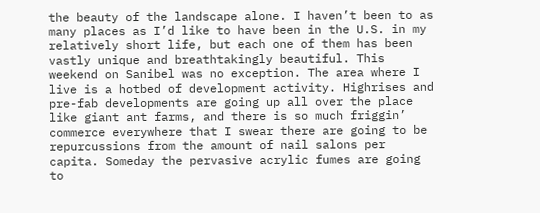the beauty of the landscape alone. I haven’t been to as many places as I’d like to have been in the U.S. in my relatively short life, but each one of them has been vastly unique and breathtakingly beautiful. This weekend on Sanibel was no exception. The area where I live is a hotbed of development activity. Highrises and pre-fab developments are going up all over the place like giant ant farms, and there is so much friggin’ commerce everywhere that I swear there are going to be repurcussions from the amount of nail salons per capita. Someday the pervasive acrylic fumes are going to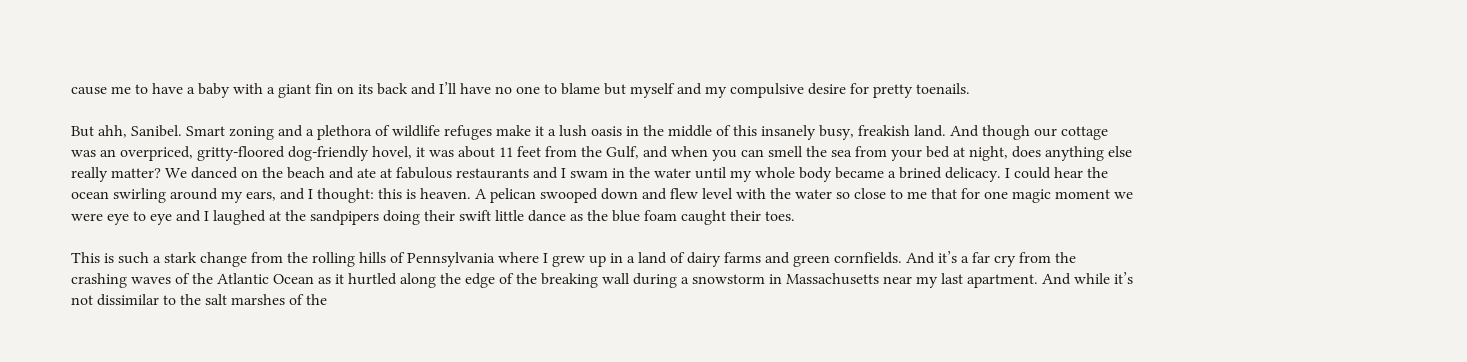cause me to have a baby with a giant fin on its back and I’ll have no one to blame but myself and my compulsive desire for pretty toenails.

But ahh, Sanibel. Smart zoning and a plethora of wildlife refuges make it a lush oasis in the middle of this insanely busy, freakish land. And though our cottage was an overpriced, gritty-floored dog-friendly hovel, it was about 11 feet from the Gulf, and when you can smell the sea from your bed at night, does anything else really matter? We danced on the beach and ate at fabulous restaurants and I swam in the water until my whole body became a brined delicacy. I could hear the ocean swirling around my ears, and I thought: this is heaven. A pelican swooped down and flew level with the water so close to me that for one magic moment we were eye to eye and I laughed at the sandpipers doing their swift little dance as the blue foam caught their toes.

This is such a stark change from the rolling hills of Pennsylvania where I grew up in a land of dairy farms and green cornfields. And it’s a far cry from the crashing waves of the Atlantic Ocean as it hurtled along the edge of the breaking wall during a snowstorm in Massachusetts near my last apartment. And while it’s not dissimilar to the salt marshes of the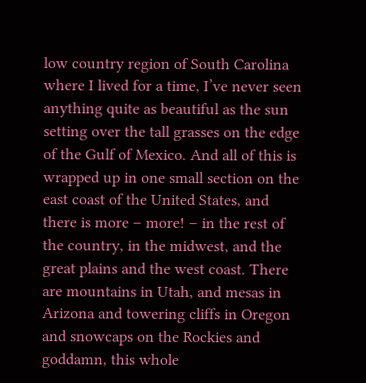low country region of South Carolina where I lived for a time, I’ve never seen anything quite as beautiful as the sun setting over the tall grasses on the edge of the Gulf of Mexico. And all of this is wrapped up in one small section on the east coast of the United States, and there is more – more! – in the rest of the country, in the midwest, and the great plains and the west coast. There are mountains in Utah, and mesas in Arizona and towering cliffs in Oregon and snowcaps on the Rockies and goddamn, this whole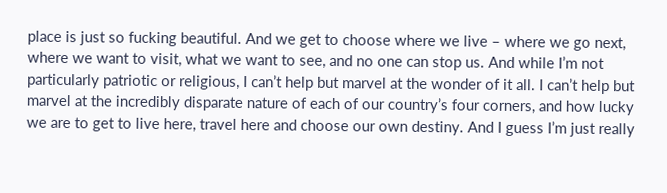place is just so fucking beautiful. And we get to choose where we live – where we go next, where we want to visit, what we want to see, and no one can stop us. And while I’m not particularly patriotic or religious, I can’t help but marvel at the wonder of it all. I can’t help but marvel at the incredibly disparate nature of each of our country’s four corners, and how lucky we are to get to live here, travel here and choose our own destiny. And I guess I’m just really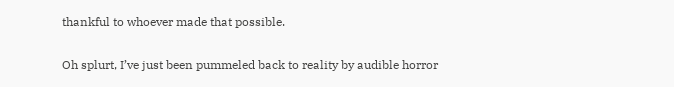thankful to whoever made that possible.

Oh splurt, I’ve just been pummeled back to reality by audible horror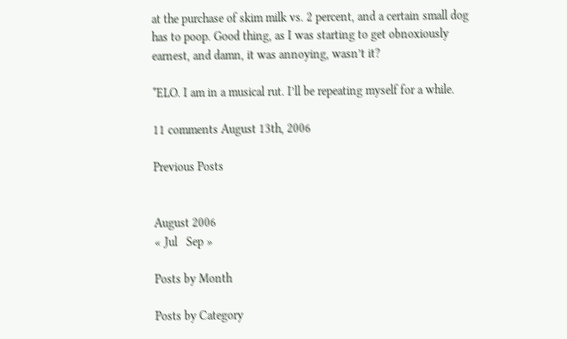at the purchase of skim milk vs. 2 percent, and a certain small dog has to poop. Good thing, as I was starting to get obnoxiously earnest, and damn, it was annoying, wasn’t it?

*ELO. I am in a musical rut. I’ll be repeating myself for a while.

11 comments August 13th, 2006

Previous Posts


August 2006
« Jul   Sep »

Posts by Month

Posts by Category